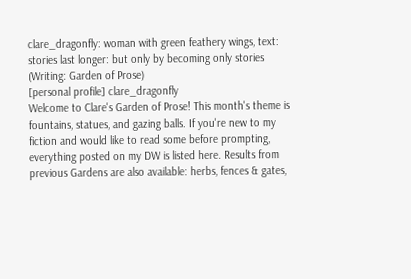clare_dragonfly: woman with green feathery wings, text: stories last longer: but only by becoming only stories (Writing: Garden of Prose)
[personal profile] clare_dragonfly
Welcome to Clare's Garden of Prose! This month's theme is fountains, statues, and gazing balls. If you're new to my fiction and would like to read some before prompting, everything posted on my DW is listed here. Results from previous Gardens are also available: herbs, fences & gates,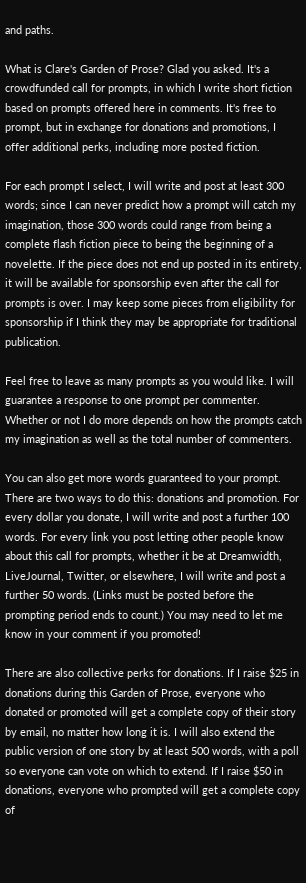and paths.

What is Clare's Garden of Prose? Glad you asked. It's a crowdfunded call for prompts, in which I write short fiction based on prompts offered here in comments. It's free to prompt, but in exchange for donations and promotions, I offer additional perks, including more posted fiction.

For each prompt I select, I will write and post at least 300 words; since I can never predict how a prompt will catch my imagination, those 300 words could range from being a complete flash fiction piece to being the beginning of a novelette. If the piece does not end up posted in its entirety, it will be available for sponsorship even after the call for prompts is over. I may keep some pieces from eligibility for sponsorship if I think they may be appropriate for traditional publication.

Feel free to leave as many prompts as you would like. I will guarantee a response to one prompt per commenter. Whether or not I do more depends on how the prompts catch my imagination as well as the total number of commenters.

You can also get more words guaranteed to your prompt. There are two ways to do this: donations and promotion. For every dollar you donate, I will write and post a further 100 words. For every link you post letting other people know about this call for prompts, whether it be at Dreamwidth, LiveJournal, Twitter, or elsewhere, I will write and post a further 50 words. (Links must be posted before the prompting period ends to count.) You may need to let me know in your comment if you promoted!

There are also collective perks for donations. If I raise $25 in donations during this Garden of Prose, everyone who donated or promoted will get a complete copy of their story by email, no matter how long it is. I will also extend the public version of one story by at least 500 words, with a poll so everyone can vote on which to extend. If I raise $50 in donations, everyone who prompted will get a complete copy of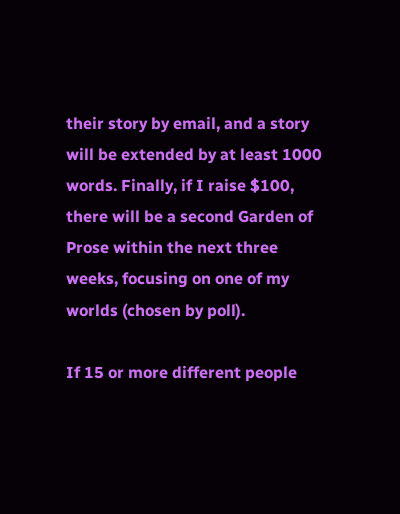their story by email, and a story will be extended by at least 1000 words. Finally, if I raise $100, there will be a second Garden of Prose within the next three weeks, focusing on one of my worlds (chosen by poll).

If 15 or more different people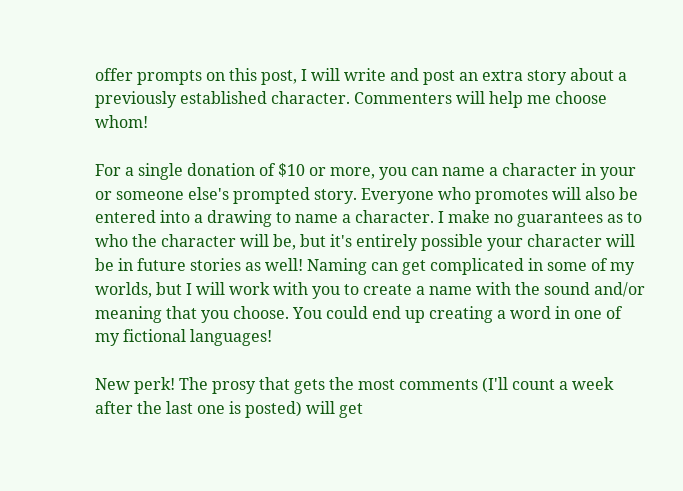offer prompts on this post, I will write and post an extra story about a previously established character. Commenters will help me choose whom!

For a single donation of $10 or more, you can name a character in your or someone else's prompted story. Everyone who promotes will also be entered into a drawing to name a character. I make no guarantees as to who the character will be, but it's entirely possible your character will be in future stories as well! Naming can get complicated in some of my worlds, but I will work with you to create a name with the sound and/or meaning that you choose. You could end up creating a word in one of my fictional languages!

New perk! The prosy that gets the most comments (I'll count a week after the last one is posted) will get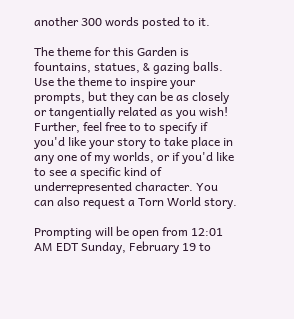another 300 words posted to it.

The theme for this Garden is fountains, statues, & gazing balls. Use the theme to inspire your prompts, but they can be as closely or tangentially related as you wish! Further, feel free to to specify if you'd like your story to take place in any one of my worlds, or if you'd like to see a specific kind of underrepresented character. You can also request a Torn World story.

Prompting will be open from 12:01 AM EDT Sunday, February 19 to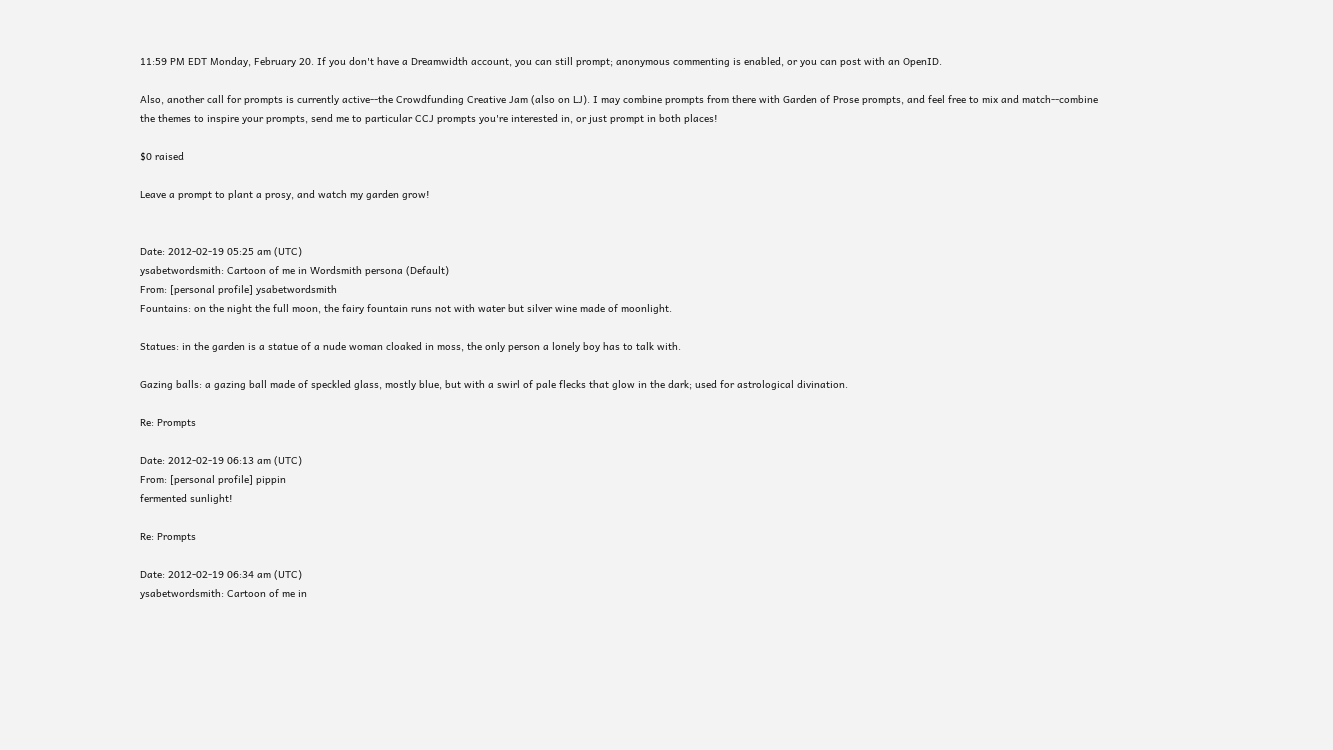11:59 PM EDT Monday, February 20. If you don't have a Dreamwidth account, you can still prompt; anonymous commenting is enabled, or you can post with an OpenID.

Also, another call for prompts is currently active--the Crowdfunding Creative Jam (also on LJ). I may combine prompts from there with Garden of Prose prompts, and feel free to mix and match--combine the themes to inspire your prompts, send me to particular CCJ prompts you're interested in, or just prompt in both places!

$0 raised

Leave a prompt to plant a prosy, and watch my garden grow!


Date: 2012-02-19 05:25 am (UTC)
ysabetwordsmith: Cartoon of me in Wordsmith persona (Default)
From: [personal profile] ysabetwordsmith
Fountains: on the night the full moon, the fairy fountain runs not with water but silver wine made of moonlight.

Statues: in the garden is a statue of a nude woman cloaked in moss, the only person a lonely boy has to talk with.

Gazing balls: a gazing ball made of speckled glass, mostly blue, but with a swirl of pale flecks that glow in the dark; used for astrological divination.

Re: Prompts

Date: 2012-02-19 06:13 am (UTC)
From: [personal profile] pippin
fermented sunlight!

Re: Prompts

Date: 2012-02-19 06:34 am (UTC)
ysabetwordsmith: Cartoon of me in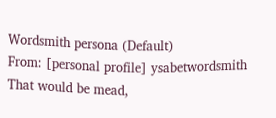Wordsmith persona (Default)
From: [personal profile] ysabetwordsmith
That would be mead,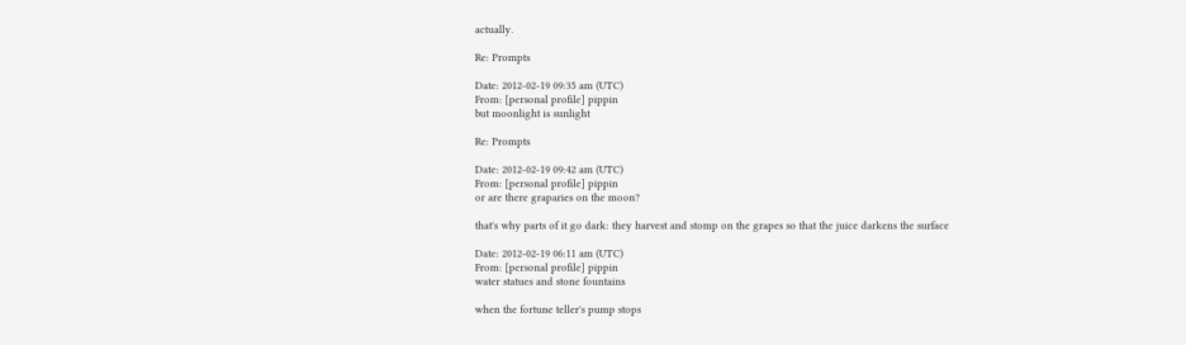actually.

Re: Prompts

Date: 2012-02-19 09:35 am (UTC)
From: [personal profile] pippin
but moonlight is sunlight

Re: Prompts

Date: 2012-02-19 09:42 am (UTC)
From: [personal profile] pippin
or are there graparies on the moon?

that's why parts of it go dark: they harvest and stomp on the grapes so that the juice darkens the surface

Date: 2012-02-19 06:11 am (UTC)
From: [personal profile] pippin
water statues and stone fountains

when the fortune teller's pump stops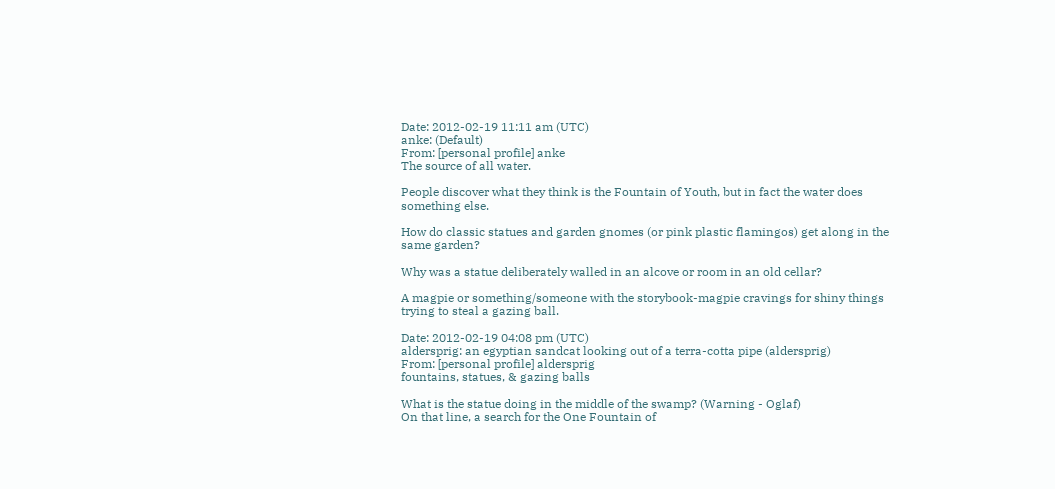Date: 2012-02-19 11:11 am (UTC)
anke: (Default)
From: [personal profile] anke
The source of all water.

People discover what they think is the Fountain of Youth, but in fact the water does something else.

How do classic statues and garden gnomes (or pink plastic flamingos) get along in the same garden?

Why was a statue deliberately walled in an alcove or room in an old cellar?

A magpie or something/someone with the storybook-magpie cravings for shiny things trying to steal a gazing ball.

Date: 2012-02-19 04:08 pm (UTC)
aldersprig: an egyptian sandcat looking out of a terra-cotta pipe (aldersprig)
From: [personal profile] aldersprig
fountains, statues, & gazing balls

What is the statue doing in the middle of the swamp? (Warning - Oglaf)
On that line, a search for the One Fountain of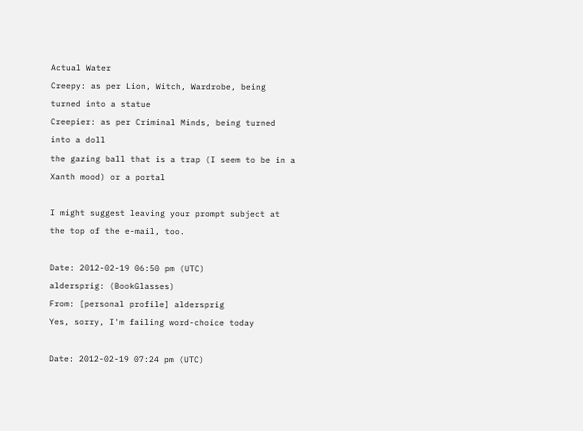Actual Water
Creepy: as per Lion, Witch, Wardrobe, being turned into a statue
Creepier: as per Criminal Minds, being turned into a doll
the gazing ball that is a trap (I seem to be in a Xanth mood) or a portal

I might suggest leaving your prompt subject at the top of the e-mail, too.

Date: 2012-02-19 06:50 pm (UTC)
aldersprig: (BookGlasses)
From: [personal profile] aldersprig
Yes, sorry, I'm failing word-choice today

Date: 2012-02-19 07:24 pm (UTC)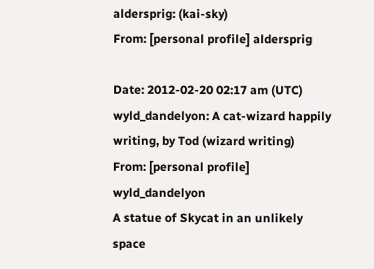aldersprig: (kai-sky)
From: [personal profile] aldersprig

Date: 2012-02-20 02:17 am (UTC)
wyld_dandelyon: A cat-wizard happily writing, by Tod (wizard writing)
From: [personal profile] wyld_dandelyon
A statue of Skycat in an unlikely space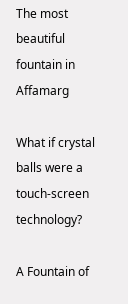The most beautiful fountain in Affamarg

What if crystal balls were a touch-screen technology?

A Fountain of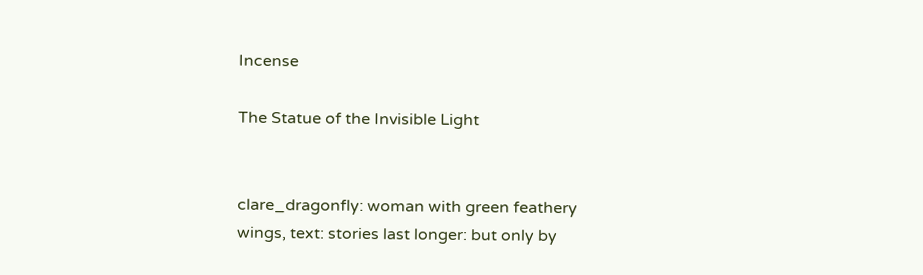Incense

The Statue of the Invisible Light


clare_dragonfly: woman with green feathery wings, text: stories last longer: but only by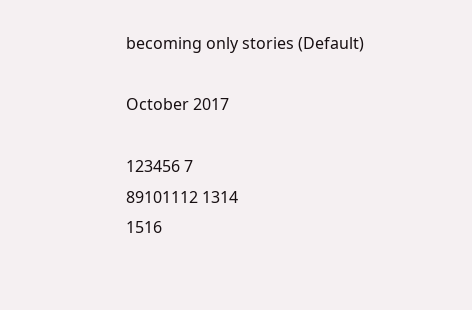becoming only stories (Default)

October 2017

123456 7
89101112 1314
1516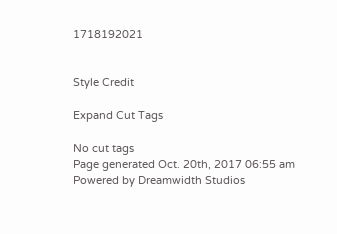1718192021


Style Credit

Expand Cut Tags

No cut tags
Page generated Oct. 20th, 2017 06:55 am
Powered by Dreamwidth Studios